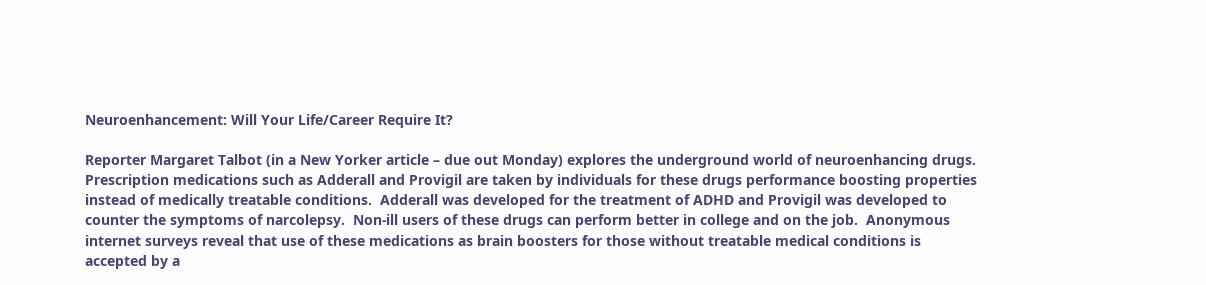Neuroenhancement: Will Your Life/Career Require It?

Reporter Margaret Talbot (in a New Yorker article – due out Monday) explores the underground world of neuroenhancing drugs.  Prescription medications such as Adderall and Provigil are taken by individuals for these drugs performance boosting properties instead of medically treatable conditions.  Adderall was developed for the treatment of ADHD and Provigil was developed to counter the symptoms of narcolepsy.  Non-ill users of these drugs can perform better in college and on the job.  Anonymous internet surveys reveal that use of these medications as brain boosters for those without treatable medical conditions is accepted by a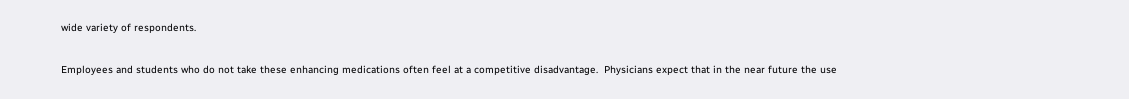wide variety of respondents.

Employees and students who do not take these enhancing medications often feel at a competitive disadvantage.  Physicians expect that in the near future the use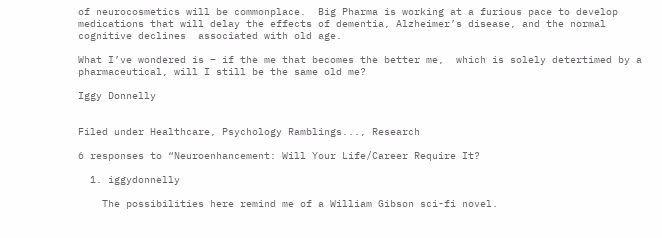of neurocosmetics will be commonplace.  Big Pharma is working at a furious pace to develop medications that will delay the effects of dementia, Alzheimer’s disease, and the normal cognitive declines  associated with old age.

What I’ve wondered is – if the me that becomes the better me,  which is solely detertimed by a pharmaceutical, will I still be the same old me?

Iggy Donnelly


Filed under Healthcare, Psychology Ramblings..., Research

6 responses to “Neuroenhancement: Will Your Life/Career Require It?

  1. iggydonnelly

    The possibilities here remind me of a William Gibson sci-fi novel.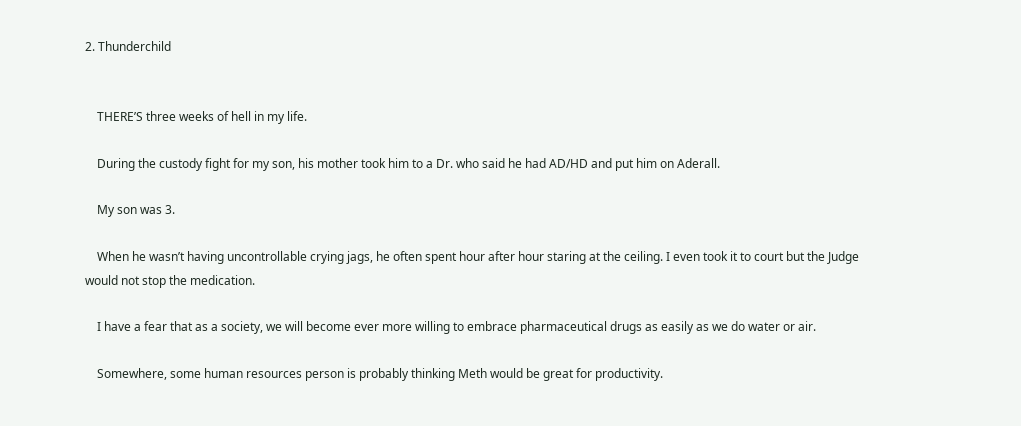2. Thunderchild


    THERE’S three weeks of hell in my life.

    During the custody fight for my son, his mother took him to a Dr. who said he had AD/HD and put him on Aderall.

    My son was 3.

    When he wasn’t having uncontrollable crying jags, he often spent hour after hour staring at the ceiling. I even took it to court but the Judge would not stop the medication.

    I have a fear that as a society, we will become ever more willing to embrace pharmaceutical drugs as easily as we do water or air.

    Somewhere, some human resources person is probably thinking Meth would be great for productivity.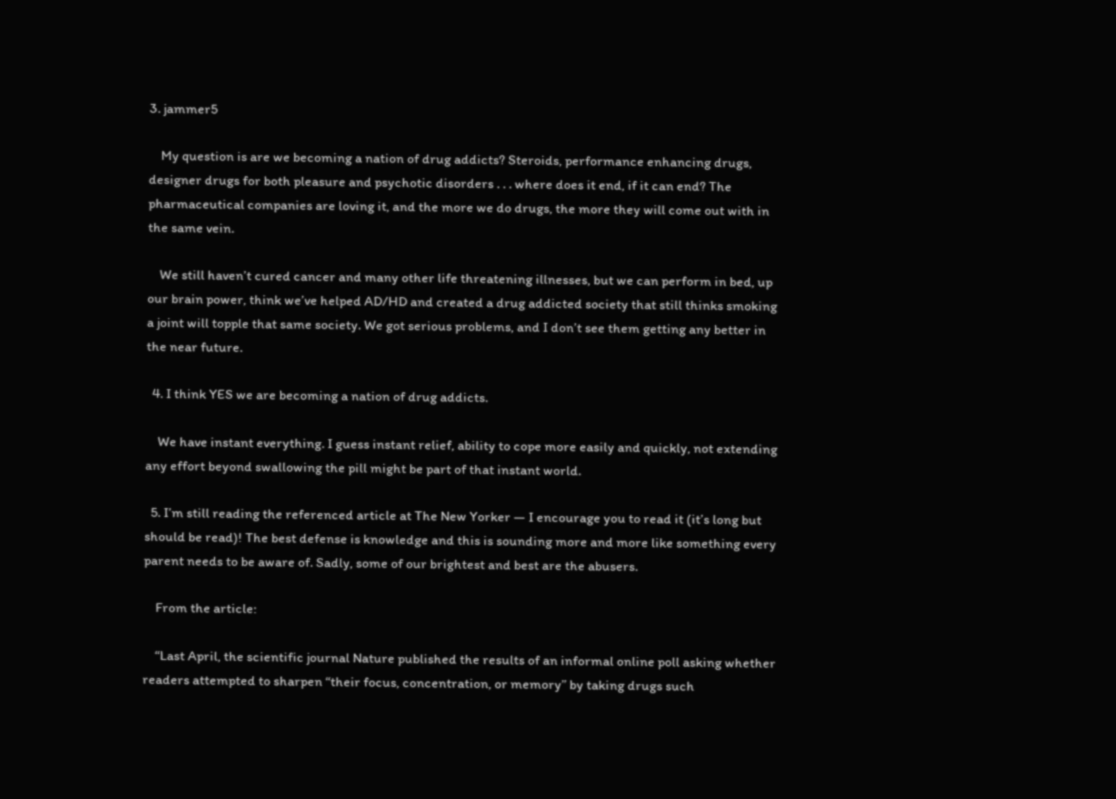3. jammer5

    My question is are we becoming a nation of drug addicts? Steroids, performance enhancing drugs, designer drugs for both pleasure and psychotic disorders . . . where does it end, if it can end? The pharmaceutical companies are loving it, and the more we do drugs, the more they will come out with in the same vein.

    We still haven’t cured cancer and many other life threatening illnesses, but we can perform in bed, up our brain power, think we’ve helped AD/HD and created a drug addicted society that still thinks smoking a joint will topple that same society. We got serious problems, and I don’t see them getting any better in the near future.

  4. I think YES we are becoming a nation of drug addicts.

    We have instant everything. I guess instant relief, ability to cope more easily and quickly, not extending any effort beyond swallowing the pill might be part of that instant world.

  5. I’m still reading the referenced article at The New Yorker — I encourage you to read it (it’s long but should be read)! The best defense is knowledge and this is sounding more and more like something every parent needs to be aware of. Sadly, some of our brightest and best are the abusers.

    From the article:

    “Last April, the scientific journal Nature published the results of an informal online poll asking whether readers attempted to sharpen “their focus, concentration, or memory” by taking drugs such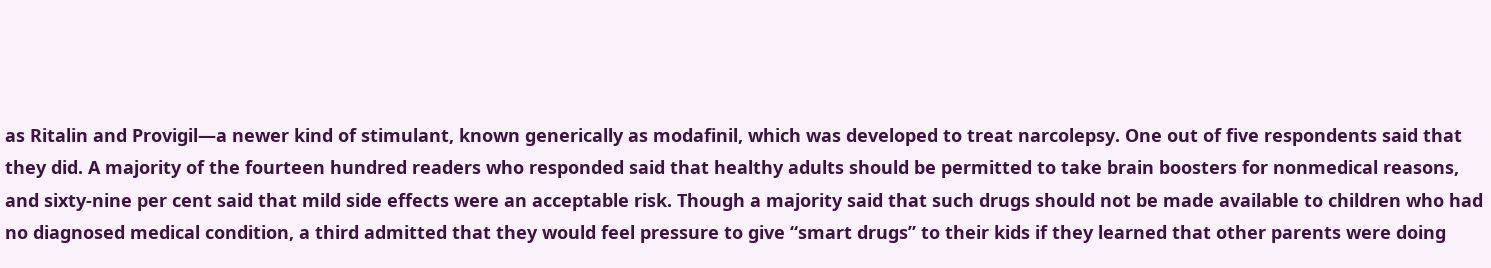as Ritalin and Provigil—a newer kind of stimulant, known generically as modafinil, which was developed to treat narcolepsy. One out of five respondents said that they did. A majority of the fourteen hundred readers who responded said that healthy adults should be permitted to take brain boosters for nonmedical reasons, and sixty-nine per cent said that mild side effects were an acceptable risk. Though a majority said that such drugs should not be made available to children who had no diagnosed medical condition, a third admitted that they would feel pressure to give “smart drugs” to their kids if they learned that other parents were doing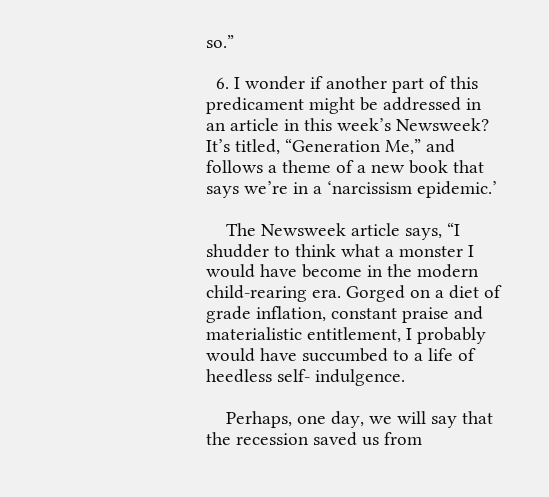so.”

  6. I wonder if another part of this predicament might be addressed in an article in this week’s Newsweek? It’s titled, “Generation Me,” and follows a theme of a new book that says we’re in a ‘narcissism epidemic.’

    The Newsweek article says, “I shudder to think what a monster I would have become in the modern child-rearing era. Gorged on a diet of grade inflation, constant praise and materialistic entitlement, I probably would have succumbed to a life of heedless self- indulgence.

    Perhaps, one day, we will say that the recession saved us from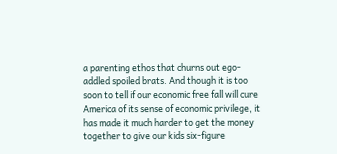a parenting ethos that churns out ego-addled spoiled brats. And though it is too soon to tell if our economic free fall will cure America of its sense of economic privilege, it has made it much harder to get the money together to give our kids six-figure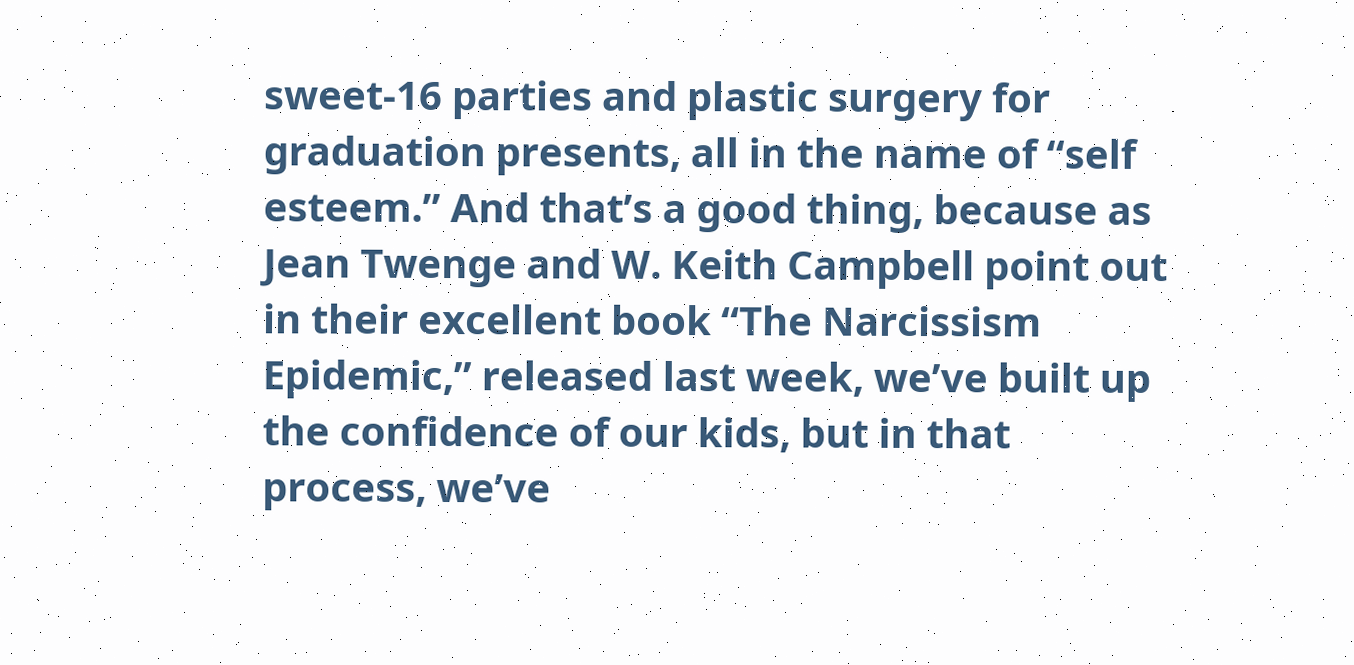sweet-16 parties and plastic surgery for graduation presents, all in the name of “self esteem.” And that’s a good thing, because as Jean Twenge and W. Keith Campbell point out in their excellent book “The Narcissism Epidemic,” released last week, we’ve built up the confidence of our kids, but in that process, we’ve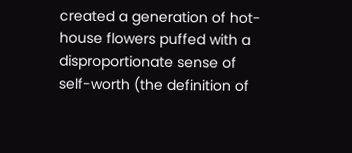created a generation of hot-house flowers puffed with a disproportionate sense of self-worth (the definition of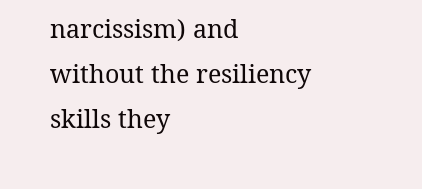narcissism) and without the resiliency skills they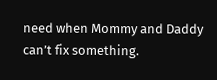need when Mommy and Daddy can’t fix something.